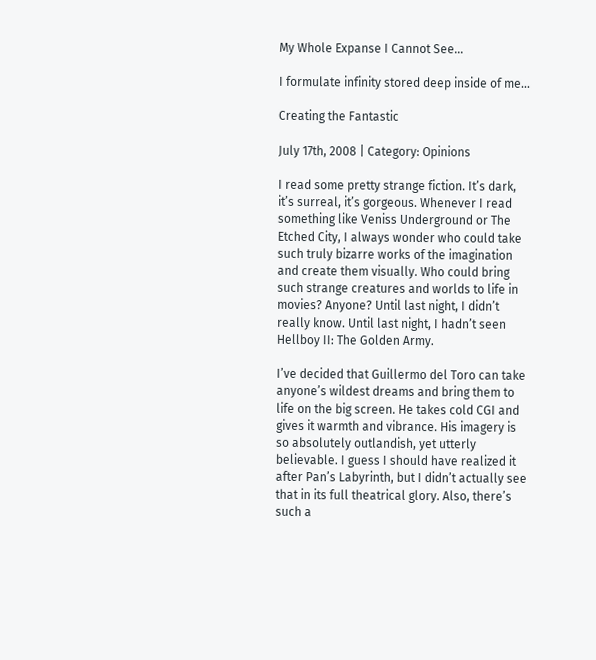My Whole Expanse I Cannot See…

I formulate infinity stored deep inside of me…

Creating the Fantastic

July 17th, 2008 | Category: Opinions

I read some pretty strange fiction. It’s dark, it’s surreal, it’s gorgeous. Whenever I read something like Veniss Underground or The Etched City, I always wonder who could take such truly bizarre works of the imagination and create them visually. Who could bring such strange creatures and worlds to life in movies? Anyone? Until last night, I didn’t really know. Until last night, I hadn’t seen Hellboy II: The Golden Army.

I’ve decided that Guillermo del Toro can take anyone’s wildest dreams and bring them to life on the big screen. He takes cold CGI and gives it warmth and vibrance. His imagery is so absolutely outlandish, yet utterly believable. I guess I should have realized it after Pan’s Labyrinth, but I didn’t actually see that in its full theatrical glory. Also, there’s such a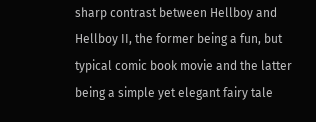sharp contrast between Hellboy and Hellboy II, the former being a fun, but typical comic book movie and the latter being a simple yet elegant fairy tale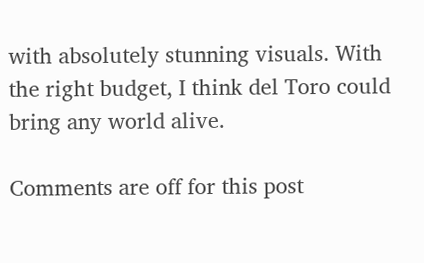with absolutely stunning visuals. With the right budget, I think del Toro could bring any world alive.

Comments are off for this post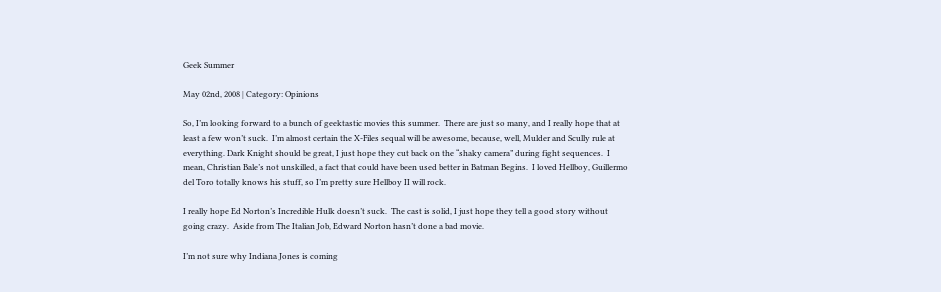Geek Summer

May 02nd, 2008 | Category: Opinions

So, I’m looking forward to a bunch of geektastic movies this summer.  There are just so many, and I really hope that at least a few won’t suck.  I’m almost certain the X-Files sequal will be awesome, because, well, Mulder and Scully rule at everything. Dark Knight should be great, I just hope they cut back on the “shaky camera” during fight sequences.  I mean, Christian Bale’s not unskilled, a fact that could have been used better in Batman Begins.  I loved Hellboy, Guillermo del Toro totally knows his stuff, so I’m pretty sure Hellboy II will rock.

I really hope Ed Norton’s Incredible Hulk doesn’t suck.  The cast is solid, I just hope they tell a good story without going crazy.  Aside from The Italian Job, Edward Norton hasn’t done a bad movie.

I’m not sure why Indiana Jones is coming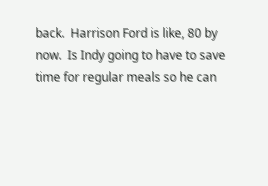back.  Harrison Ford is like, 80 by now.  Is Indy going to have to save time for regular meals so he can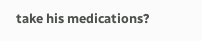take his medications?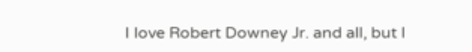I love Robert Downey Jr. and all, but I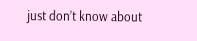just don’t know about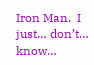Iron Man.  I just… don’t… know…